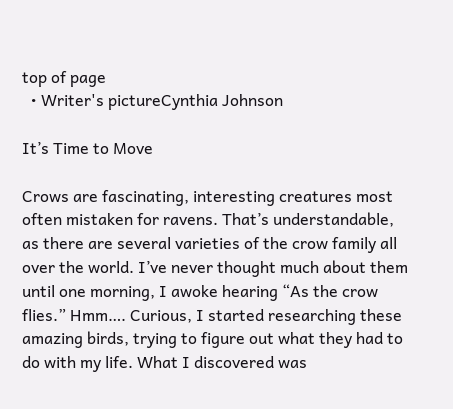top of page
  • Writer's pictureCynthia Johnson

It’s Time to Move

Crows are fascinating, interesting creatures most often mistaken for ravens. That’s understandable, as there are several varieties of the crow family all over the world. I’ve never thought much about them until one morning, I awoke hearing “As the crow flies.” Hmm…. Curious, I started researching these amazing birds, trying to figure out what they had to do with my life. What I discovered was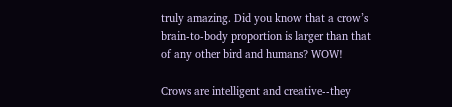truly amazing. Did you know that a crow’s brain-to-body proportion is larger than that of any other bird and humans? WOW!

Crows are intelligent and creative--they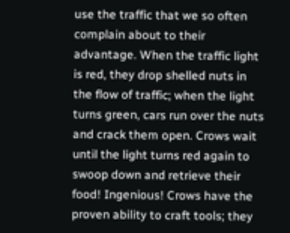use the traffic that we so often complain about to their advantage. When the traffic light is red, they drop shelled nuts in the flow of traffic; when the light turns green, cars run over the nuts and crack them open. Crows wait until the light turns red again to swoop down and retrieve their food! Ingenious! Crows have the proven ability to craft tools; they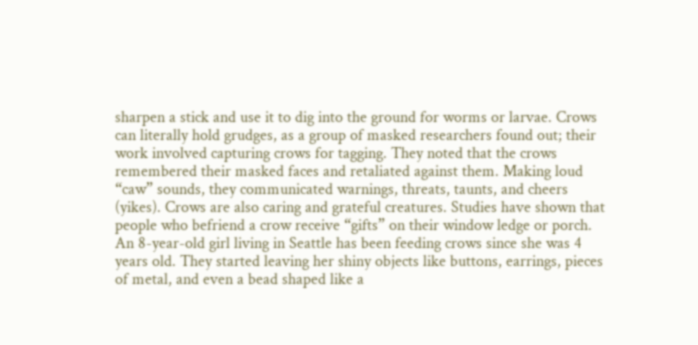sharpen a stick and use it to dig into the ground for worms or larvae. Crows can literally hold grudges, as a group of masked researchers found out; their work involved capturing crows for tagging. They noted that the crows remembered their masked faces and retaliated against them. Making loud “caw” sounds, they communicated warnings, threats, taunts, and cheers (yikes). Crows are also caring and grateful creatures. Studies have shown that people who befriend a crow receive “gifts” on their window ledge or porch. An 8-year-old girl living in Seattle has been feeding crows since she was 4 years old. They started leaving her shiny objects like buttons, earrings, pieces of metal, and even a bead shaped like a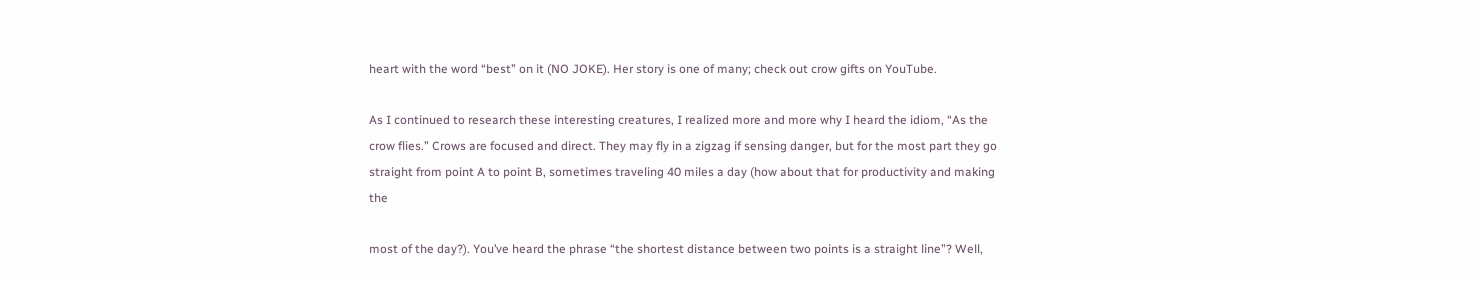heart with the word “best” on it (NO JOKE). Her story is one of many; check out crow gifts on YouTube.

As I continued to research these interesting creatures, I realized more and more why I heard the idiom, “As the crow flies.” Crows are focused and direct. They may fly in a zigzag if sensing danger, but for the most part they go straight from point A to point B, sometimes traveling 40 miles a day (how about that for productivity and making the

most of the day?). You’ve heard the phrase “the shortest distance between two points is a straight line”? Well,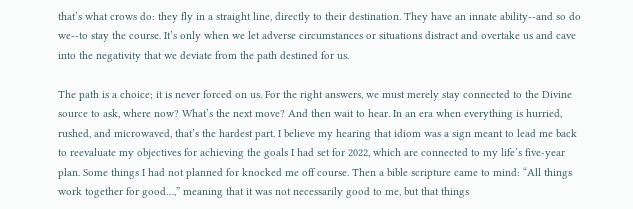that’s what crows do: they fly in a straight line, directly to their destination. They have an innate ability--and so do we--to stay the course. It’s only when we let adverse circumstances or situations distract and overtake us and cave into the negativity that we deviate from the path destined for us.

The path is a choice; it is never forced on us. For the right answers, we must merely stay connected to the Divine source to ask, where now? What’s the next move? And then wait to hear. In an era when everything is hurried, rushed, and microwaved, that’s the hardest part. I believe my hearing that idiom was a sign meant to lead me back to reevaluate my objectives for achieving the goals I had set for 2022, which are connected to my life’s five-year plan. Some things I had not planned for knocked me off course. Then a bible scripture came to mind: “All things work together for good…,” meaning that it was not necessarily good to me, but that things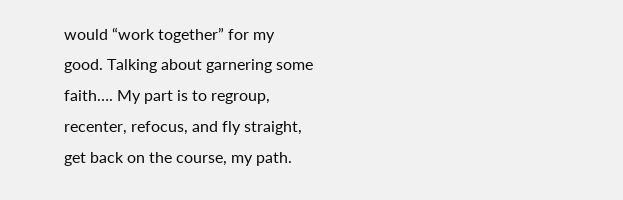would “work together” for my good. Talking about garnering some faith…. My part is to regroup, recenter, refocus, and fly straight, get back on the course, my path.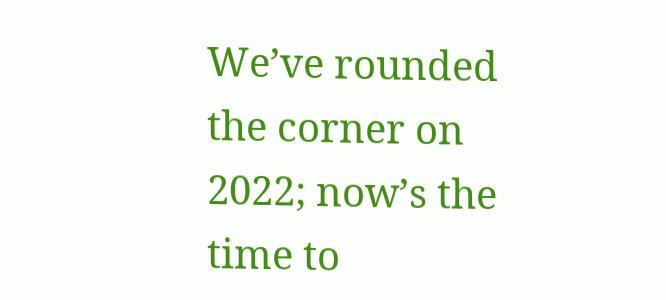We’ve rounded the corner on 2022; now’s the time to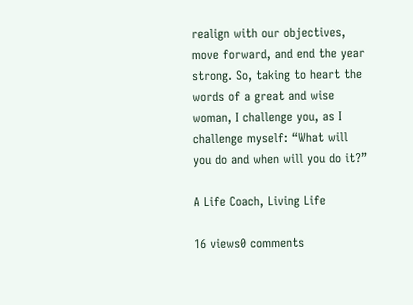realign with our objectives, move forward, and end the year strong. So, taking to heart the words of a great and wise woman, I challenge you, as I challenge myself: “What will you do and when will you do it?”

A Life Coach, Living Life

16 views0 comments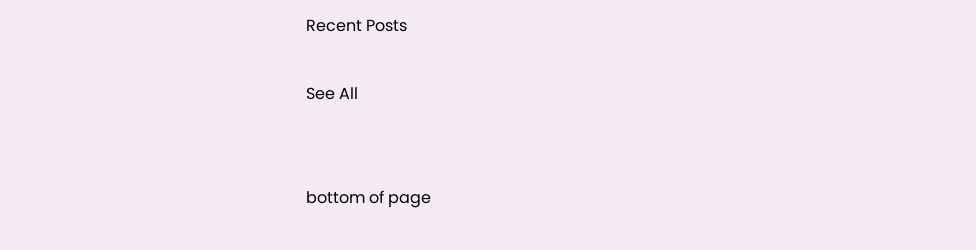Recent Posts

See All


bottom of page